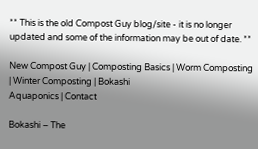** This is the old Compost Guy blog/site - it is no longer updated and some of the information may be out of date. **

New Compost Guy | Composting Basics | Worm Composting | Winter Composting | Bokashi
Aquaponics | Contact

Bokashi – The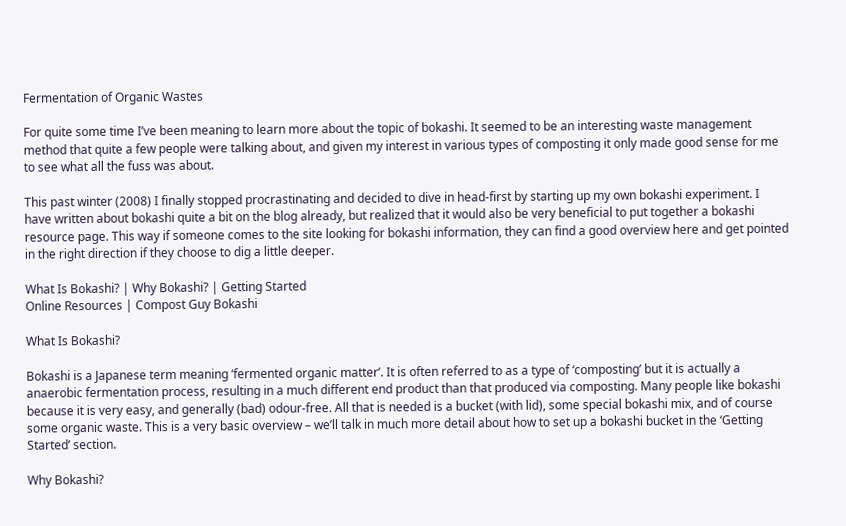Fermentation of Organic Wastes

For quite some time I’ve been meaning to learn more about the topic of bokashi. It seemed to be an interesting waste management method that quite a few people were talking about, and given my interest in various types of composting it only made good sense for me to see what all the fuss was about.

This past winter (2008) I finally stopped procrastinating and decided to dive in head-first by starting up my own bokashi experiment. I have written about bokashi quite a bit on the blog already, but realized that it would also be very beneficial to put together a bokashi resource page. This way if someone comes to the site looking for bokashi information, they can find a good overview here and get pointed in the right direction if they choose to dig a little deeper.

What Is Bokashi? | Why Bokashi? | Getting Started
Online Resources | Compost Guy Bokashi

What Is Bokashi?

Bokashi is a Japanese term meaning ‘fermented organic matter’. It is often referred to as a type of ‘composting’ but it is actually a anaerobic fermentation process, resulting in a much different end product than that produced via composting. Many people like bokashi because it is very easy, and generally (bad) odour-free. All that is needed is a bucket (with lid), some special bokashi mix, and of course some organic waste. This is a very basic overview – we’ll talk in much more detail about how to set up a bokashi bucket in the ‘Getting Started’ section.

Why Bokashi?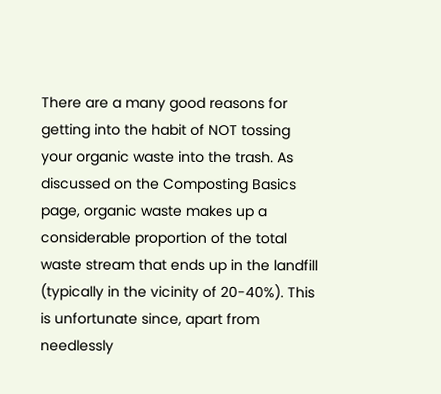There are a many good reasons for getting into the habit of NOT tossing your organic waste into the trash. As discussed on the Composting Basics page, organic waste makes up a considerable proportion of the total waste stream that ends up in the landfill (typically in the vicinity of 20-40%). This is unfortunate since, apart from needlessly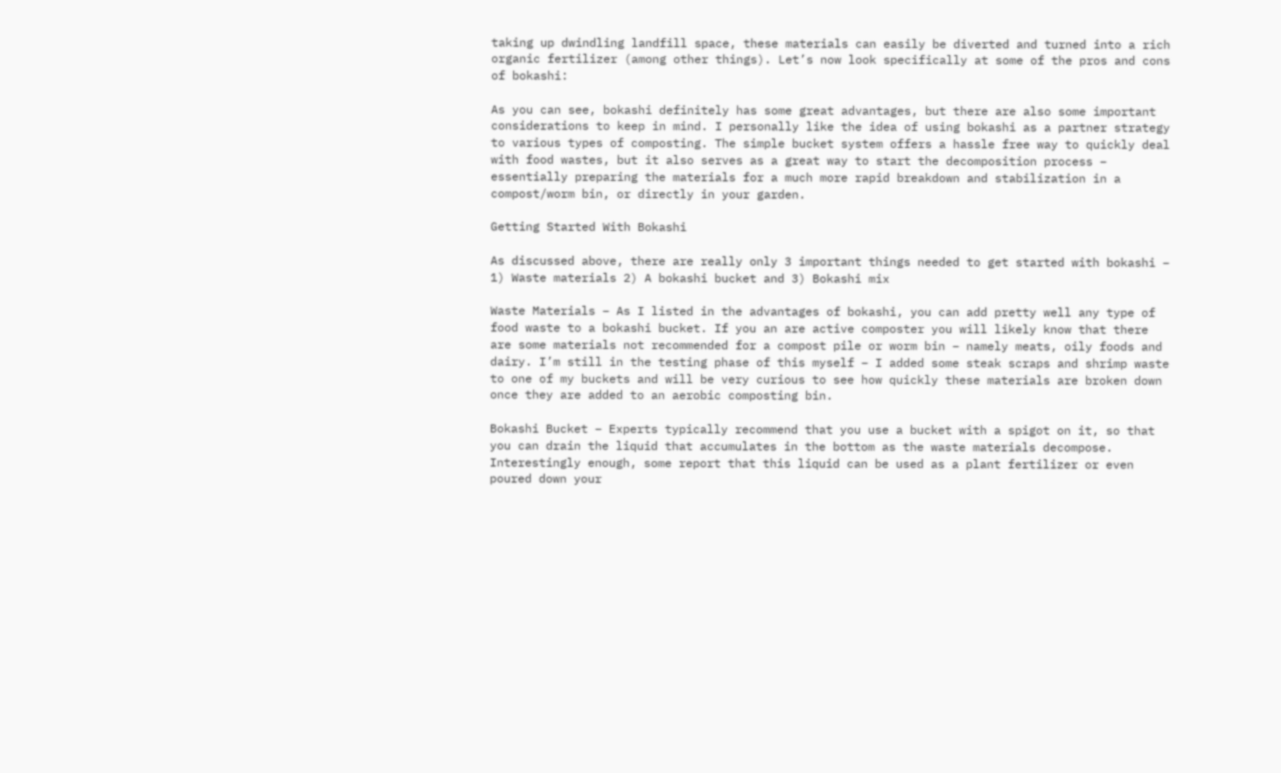taking up dwindling landfill space, these materials can easily be diverted and turned into a rich organic fertilizer (among other things). Let’s now look specifically at some of the pros and cons of bokashi:

As you can see, bokashi definitely has some great advantages, but there are also some important considerations to keep in mind. I personally like the idea of using bokashi as a partner strategy to various types of composting. The simple bucket system offers a hassle free way to quickly deal with food wastes, but it also serves as a great way to start the decomposition process – essentially preparing the materials for a much more rapid breakdown and stabilization in a compost/worm bin, or directly in your garden.

Getting Started With Bokashi

As discussed above, there are really only 3 important things needed to get started with bokashi – 1) Waste materials 2) A bokashi bucket and 3) Bokashi mix

Waste Materials – As I listed in the advantages of bokashi, you can add pretty well any type of food waste to a bokashi bucket. If you an are active composter you will likely know that there are some materials not recommended for a compost pile or worm bin – namely meats, oily foods and dairy. I’m still in the testing phase of this myself – I added some steak scraps and shrimp waste to one of my buckets and will be very curious to see how quickly these materials are broken down once they are added to an aerobic composting bin.

Bokashi Bucket – Experts typically recommend that you use a bucket with a spigot on it, so that you can drain the liquid that accumulates in the bottom as the waste materials decompose. Interestingly enough, some report that this liquid can be used as a plant fertilizer or even poured down your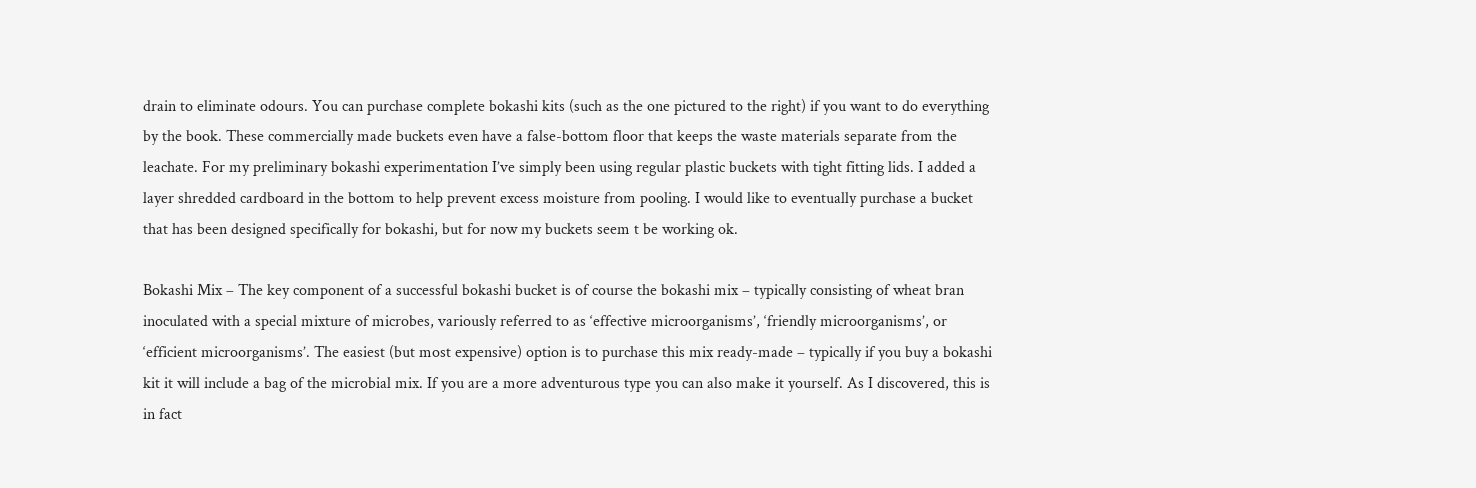drain to eliminate odours. You can purchase complete bokashi kits (such as the one pictured to the right) if you want to do everything by the book. These commercially made buckets even have a false-bottom floor that keeps the waste materials separate from the leachate. For my preliminary bokashi experimentation I’ve simply been using regular plastic buckets with tight fitting lids. I added a layer shredded cardboard in the bottom to help prevent excess moisture from pooling. I would like to eventually purchase a bucket that has been designed specifically for bokashi, but for now my buckets seem t be working ok.

Bokashi Mix – The key component of a successful bokashi bucket is of course the bokashi mix – typically consisting of wheat bran inoculated with a special mixture of microbes, variously referred to as ‘effective microorganisms’, ‘friendly microorganisms’, or ‘efficient microorganisms’. The easiest (but most expensive) option is to purchase this mix ready-made – typically if you buy a bokashi kit it will include a bag of the microbial mix. If you are a more adventurous type you can also make it yourself. As I discovered, this is in fact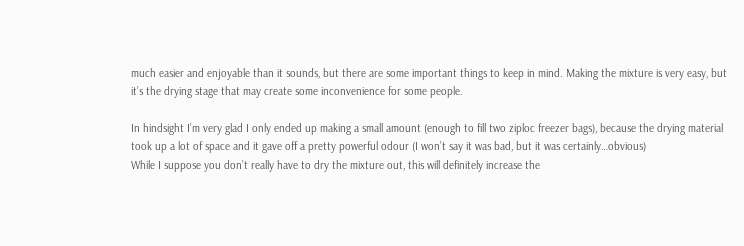much easier and enjoyable than it sounds, but there are some important things to keep in mind. Making the mixture is very easy, but it’s the drying stage that may create some inconvenience for some people.

In hindsight I’m very glad I only ended up making a small amount (enough to fill two ziploc freezer bags), because the drying material took up a lot of space and it gave off a pretty powerful odour (I won’t say it was bad, but it was certainly…obvious)
While I suppose you don’t really have to dry the mixture out, this will definitely increase the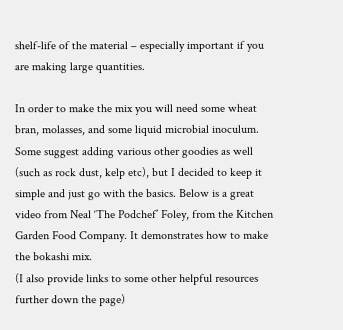shelf-life of the material – especially important if you are making large quantities.

In order to make the mix you will need some wheat bran, molasses, and some liquid microbial inoculum. Some suggest adding various other goodies as well (such as rock dust, kelp etc), but I decided to keep it simple and just go with the basics. Below is a great video from Neal ‘The Podchef’ Foley, from the Kitchen Garden Food Company. It demonstrates how to make the bokashi mix.
(I also provide links to some other helpful resources further down the page)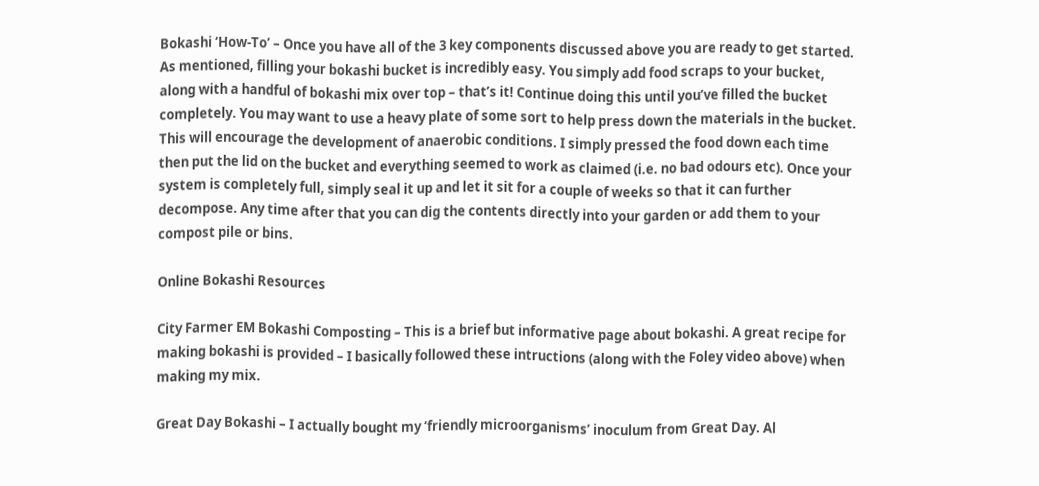Bokashi ‘How-To’ – Once you have all of the 3 key components discussed above you are ready to get started. As mentioned, filling your bokashi bucket is incredibly easy. You simply add food scraps to your bucket, along with a handful of bokashi mix over top – that’s it! Continue doing this until you’ve filled the bucket completely. You may want to use a heavy plate of some sort to help press down the materials in the bucket. This will encourage the development of anaerobic conditions. I simply pressed the food down each time then put the lid on the bucket and everything seemed to work as claimed (i.e. no bad odours etc). Once your system is completely full, simply seal it up and let it sit for a couple of weeks so that it can further decompose. Any time after that you can dig the contents directly into your garden or add them to your compost pile or bins.

Online Bokashi Resources

City Farmer EM Bokashi Composting – This is a brief but informative page about bokashi. A great recipe for making bokashi is provided – I basically followed these intructions (along with the Foley video above) when making my mix.

Great Day Bokashi – I actually bought my ‘friendly microorganisms’ inoculum from Great Day. Al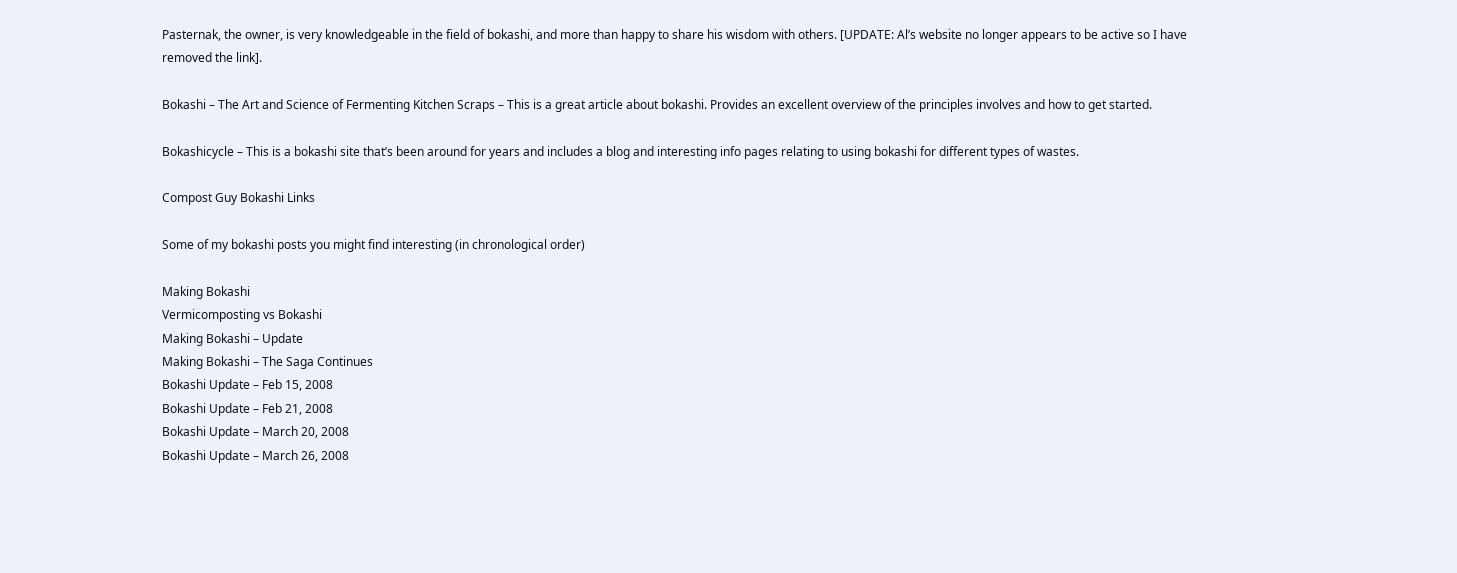Pasternak, the owner, is very knowledgeable in the field of bokashi, and more than happy to share his wisdom with others. [UPDATE: Al’s website no longer appears to be active so I have removed the link].

Bokashi – The Art and Science of Fermenting Kitchen Scraps – This is a great article about bokashi. Provides an excellent overview of the principles involves and how to get started.

Bokashicycle – This is a bokashi site that’s been around for years and includes a blog and interesting info pages relating to using bokashi for different types of wastes.

Compost Guy Bokashi Links

Some of my bokashi posts you might find interesting (in chronological order)

Making Bokashi
Vermicomposting vs Bokashi
Making Bokashi – Update
Making Bokashi – The Saga Continues
Bokashi Update – Feb 15, 2008
Bokashi Update – Feb 21, 2008
Bokashi Update – March 20, 2008
Bokashi Update – March 26, 2008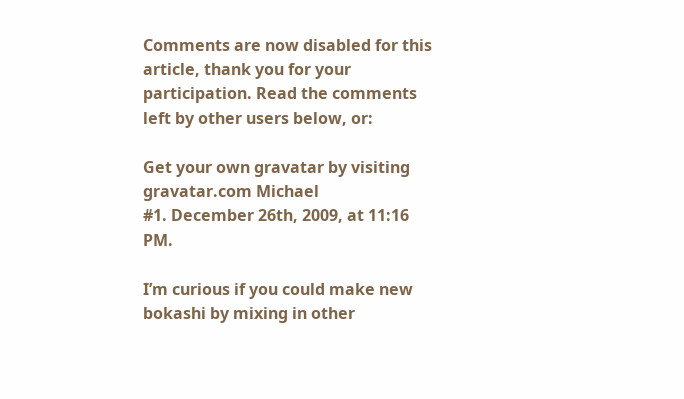Comments are now disabled for this article, thank you for your participation. Read the comments left by other users below, or:

Get your own gravatar by visiting gravatar.com Michael
#1. December 26th, 2009, at 11:16 PM.

I’m curious if you could make new bokashi by mixing in other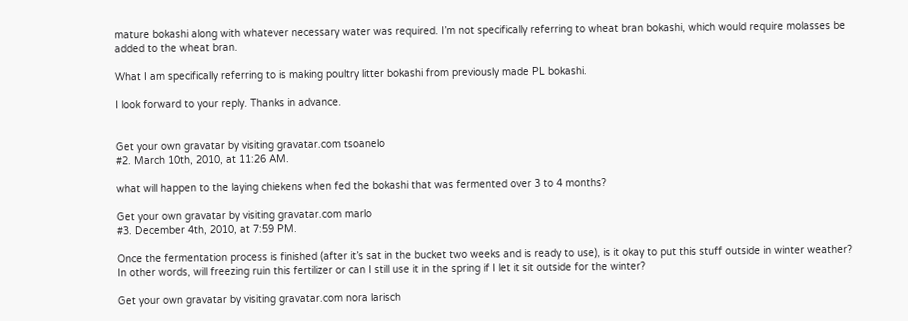mature bokashi along with whatever necessary water was required. I’m not specifically referring to wheat bran bokashi, which would require molasses be added to the wheat bran.

What I am specifically referring to is making poultry litter bokashi from previously made PL bokashi.

I look forward to your reply. Thanks in advance.


Get your own gravatar by visiting gravatar.com tsoanelo
#2. March 10th, 2010, at 11:26 AM.

what will happen to the laying chiekens when fed the bokashi that was fermented over 3 to 4 months?

Get your own gravatar by visiting gravatar.com marlo
#3. December 4th, 2010, at 7:59 PM.

Once the fermentation process is finished (after it’s sat in the bucket two weeks and is ready to use), is it okay to put this stuff outside in winter weather? In other words, will freezing ruin this fertilizer or can I still use it in the spring if I let it sit outside for the winter?

Get your own gravatar by visiting gravatar.com nora larisch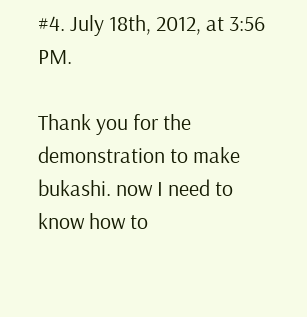#4. July 18th, 2012, at 3:56 PM.

Thank you for the demonstration to make bukashi. now I need to know how to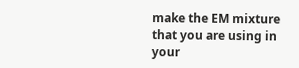make the EM mixture that you are using in your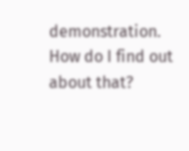demonstration.
How do I find out about that?